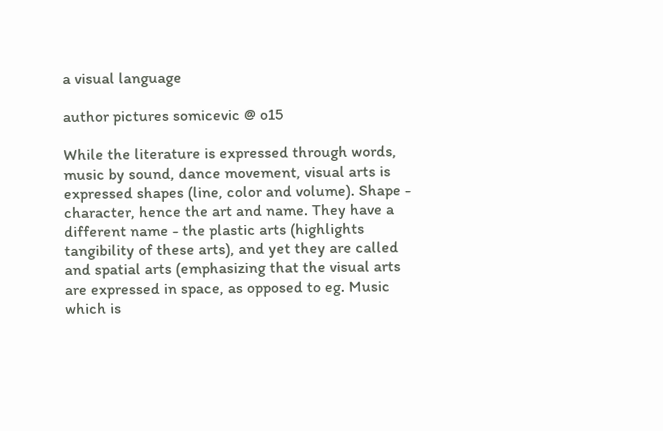a visual language

author pictures somicevic @ o15

While the literature is expressed through words, music by sound, dance movement, visual arts is expressed shapes (line, color and volume). Shape - character, hence the art and name. They have a different name - the plastic arts (highlights tangibility of these arts), and yet they are called and spatial arts (emphasizing that the visual arts are expressed in space, as opposed to eg. Music which is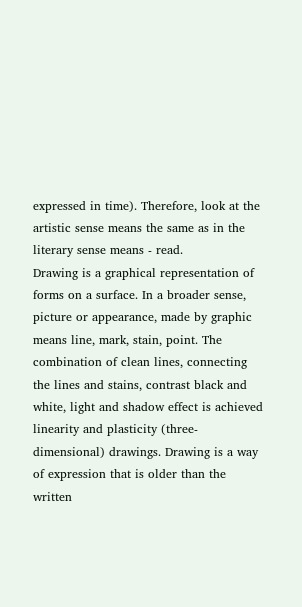expressed in time). Therefore, look at the artistic sense means the same as in the literary sense means - read.
Drawing is a graphical representation of forms on a surface. In a broader sense, picture or appearance, made by graphic means line, mark, stain, point. The combination of clean lines, connecting the lines and stains, contrast black and white, light and shadow effect is achieved linearity and plasticity (three-dimensional) drawings. Drawing is a way of expression that is older than the written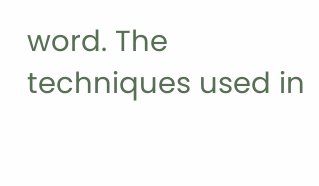word. The techniques used in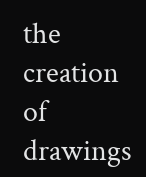the creation of drawings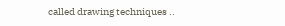called drawing techniques ..